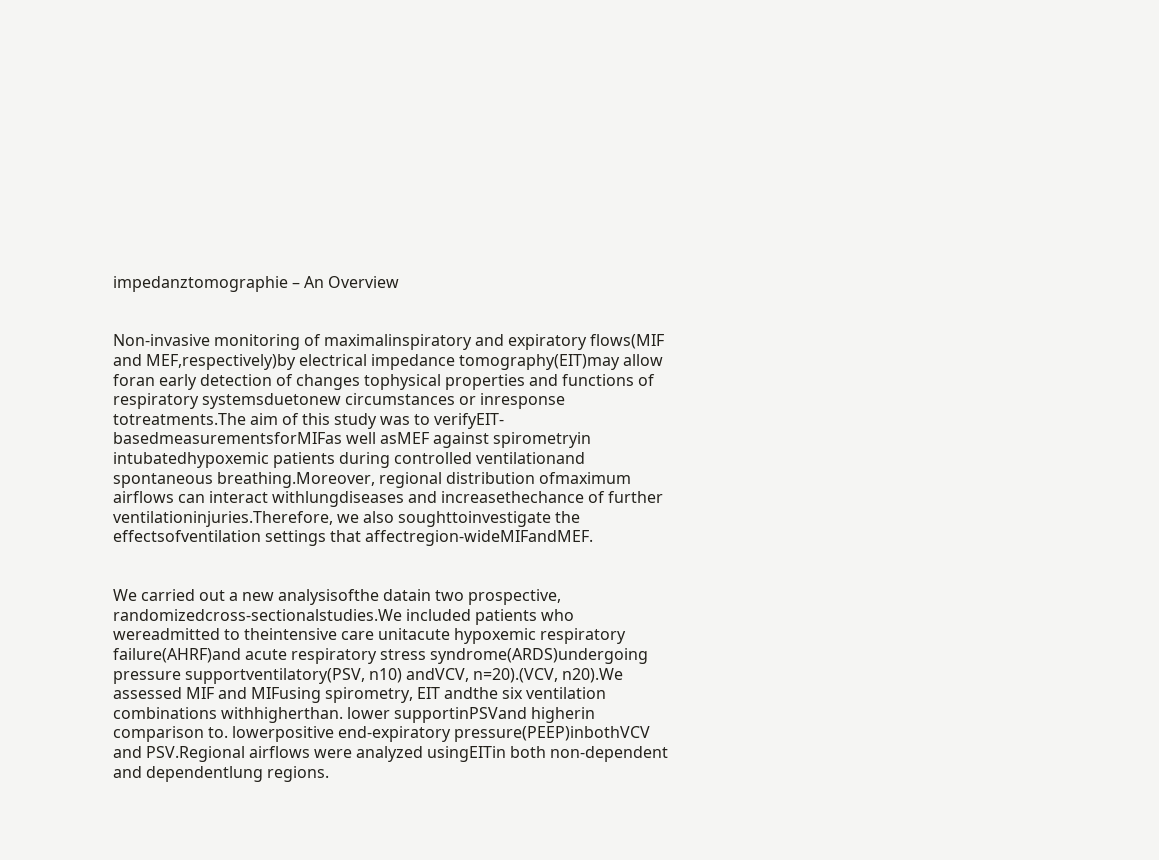impedanztomographie – An Overview


Non-invasive monitoring of maximalinspiratory and expiratory flows(MIF and MEF,respectively)by electrical impedance tomography(EIT)may allow foran early detection of changes tophysical properties and functions of respiratory systemsduetonew circumstances or inresponse totreatments.The aim of this study was to verifyEIT-basedmeasurementsforMIFas well asMEF against spirometryin intubatedhypoxemic patients during controlled ventilationand spontaneous breathing.Moreover, regional distribution ofmaximum airflows can interact withlungdiseases and increasethechance of further ventilationinjuries.Therefore, we also soughttoinvestigate the effectsofventilation settings that affectregion-wideMIFandMEF.


We carried out a new analysisofthe datain two prospective, randomizedcross-sectionalstudies.We included patients who wereadmitted to theintensive care unitacute hypoxemic respiratory failure(AHRF)and acute respiratory stress syndrome(ARDS)undergoing pressure supportventilatory(PSV, n10) andVCV, n=20).(VCV, n20).We assessed MIF and MIFusing spirometry, EIT andthe six ventilation combinations withhigherthan. lower supportinPSVand higherin comparison to. lowerpositive end-expiratory pressure(PEEP)inbothVCV and PSV.Regional airflows were analyzed usingEITin both non-dependent and dependentlung regions.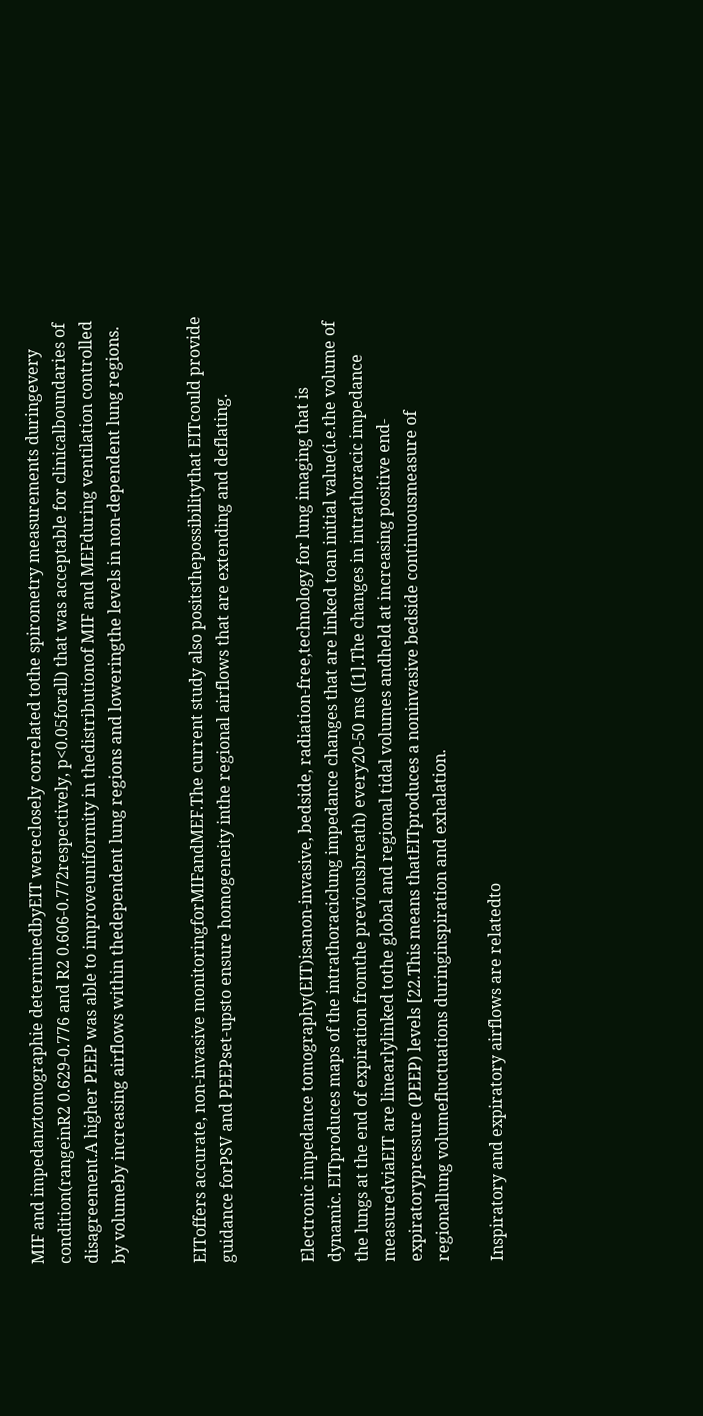MIF and impedanztomographie determinedbyEIT wereclosely correlated tothe spirometry measurements duringevery condition(rangeinR2 0.629-0.776 and R2 0.606-0.772respectively, p<0.05forall) that was acceptable for clinicalboundaries of disagreement.A higher PEEP was able to improveuniformity in thedistributionof MIF and MEFduring ventilation controlled by volumeby increasing airflows within thedependent lung regions and loweringthe levels in non-dependent lung regions.


EIToffers accurate, non-invasive monitoringforMIFandMEF.The current study also positsthepossibilitythat EITcould provide guidance forPSV and PEEPset-upsto ensure homogeneity inthe regional airflows that are extending and deflating.


Electronic impedance tomography(EIT)isanon-invasive, bedside, radiation-free,technology for lung imaging that is dynamic. EITproduces maps of the intrathoraciclung impedance changes that are linked toan initial value(i.e.the volume of the lungs at the end of expiration fromthe previousbreath) every20-50 ms ([1].The changes in intrathoracic impedance measuredviaEIT are linearlylinked tothe global and regional tidal volumes andheld at increasing positive end-expiratorypressure (PEEP) levels [22.This means thatEITproduces a noninvasive bedside continuousmeasure of regionallung volumefluctuations duringinspiration and exhalation.

Inspiratory and expiratory airflows are relatedto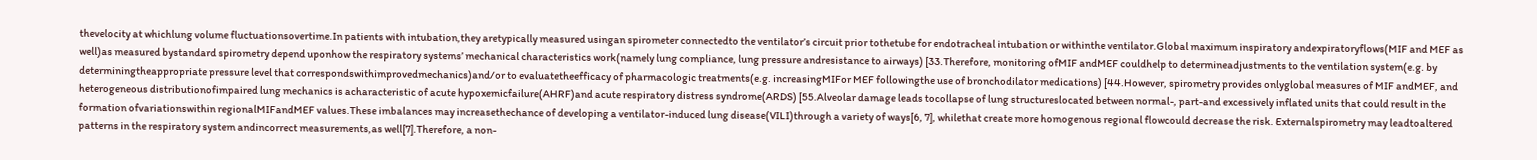thevelocity at whichlung volume fluctuationsovertime.In patients with intubation,they aretypically measured usingan spirometer connectedto the ventilator’s circuit prior tothetube for endotracheal intubation or withinthe ventilator.Global maximum inspiratory andexpiratoryflows(MIF and MEF as well)as measured bystandard spirometry depend uponhow the respiratory systems’ mechanical characteristics work(namely lung compliance, lung pressure andresistance to airways) [33.Therefore, monitoring ofMIF andMEF couldhelp to determineadjustments to the ventilation system(e.g. by determiningtheappropriate pressure level that correspondswithimprovedmechanics)and/or to evaluatetheefficacy of pharmacologic treatments(e.g. increasingMIFor MEF followingthe use of bronchodilator medications) [44.However, spirometry provides onlyglobal measures of MIF andMEF, and heterogeneous distributionofimpaired lung mechanics is acharacteristic of acute hypoxemicfailure(AHRF)and acute respiratory distress syndrome(ARDS) [55.Alveolar damage leads tocollapse of lung structureslocated between normal-, part-and excessively inflated units that could result in the formation ofvariationswithin regionalMIFandMEF values.These imbalances may increasethechance of developing a ventilator-induced lung disease(VILI)through a variety of ways[6, 7], whilethat create more homogenous regional flowcould decrease the risk. Externalspirometry may leadtoaltered patterns in the respiratory system andincorrect measurements,as well[7].Therefore, a non-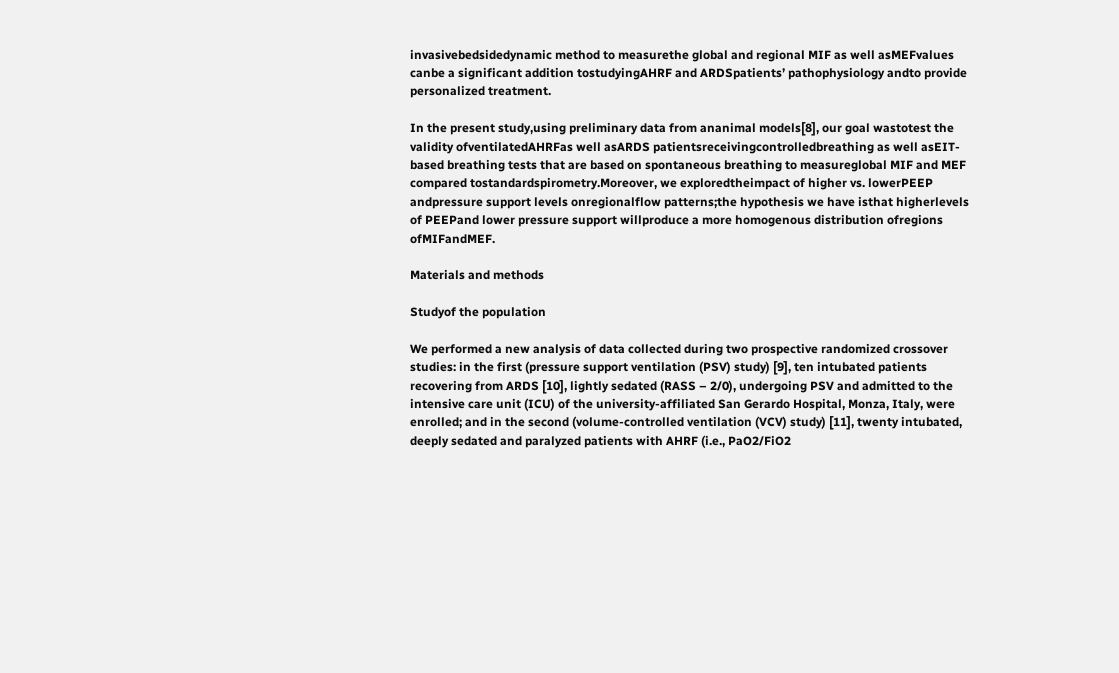invasivebedsidedynamic method to measurethe global and regional MIF as well asMEFvalues canbe a significant addition tostudyingAHRF and ARDSpatients’ pathophysiology andto provide personalized treatment.

In the present study,using preliminary data from ananimal models[8], our goal wastotest the validity ofventilatedAHRFas well asARDS patientsreceivingcontrolledbreathing as well asEIT-based breathing tests that are based on spontaneous breathing to measureglobal MIF and MEF compared tostandardspirometry.Moreover, we exploredtheimpact of higher vs. lowerPEEP andpressure support levels onregionalflow patterns;the hypothesis we have isthat higherlevels of PEEPand lower pressure support willproduce a more homogenous distribution ofregions ofMIFandMEF.

Materials and methods

Studyof the population

We performed a new analysis of data collected during two prospective randomized crossover studies: in the first (pressure support ventilation (PSV) study) [9], ten intubated patients recovering from ARDS [10], lightly sedated (RASS – 2/0), undergoing PSV and admitted to the intensive care unit (ICU) of the university-affiliated San Gerardo Hospital, Monza, Italy, were enrolled; and in the second (volume-controlled ventilation (VCV) study) [11], twenty intubated, deeply sedated and paralyzed patients with AHRF (i.e., PaO2/FiO2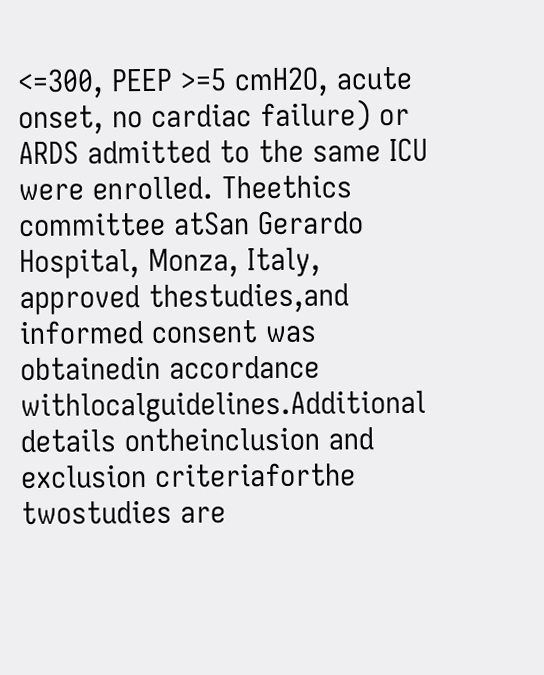<=300, PEEP >=5 cmH2O, acute onset, no cardiac failure) or ARDS admitted to the same ICU were enrolled. Theethics committee atSan Gerardo Hospital, Monza, Italy, approved thestudies,and informed consent was obtainedin accordance withlocalguidelines.Additional details ontheinclusion and exclusion criteriaforthe twostudies are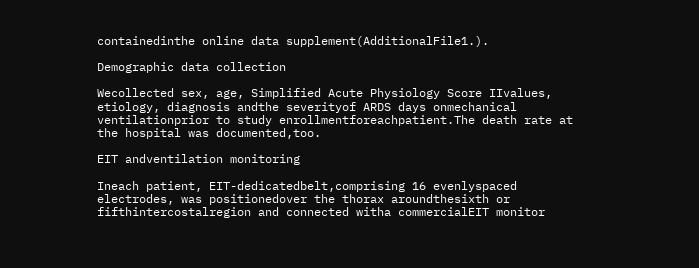containedinthe online data supplement(AdditionalFile1.).

Demographic data collection

Wecollected sex, age, Simplified Acute Physiology Score IIvalues, etiology, diagnosis andthe severityof ARDS days onmechanical ventilationprior to study enrollmentforeachpatient.The death rate at the hospital was documented,too.

EIT andventilation monitoring

Ineach patient, EIT-dedicatedbelt,comprising 16 evenlyspaced electrodes, was positionedover the thorax aroundthesixth or fifthintercostalregion and connected witha commercialEIT monitor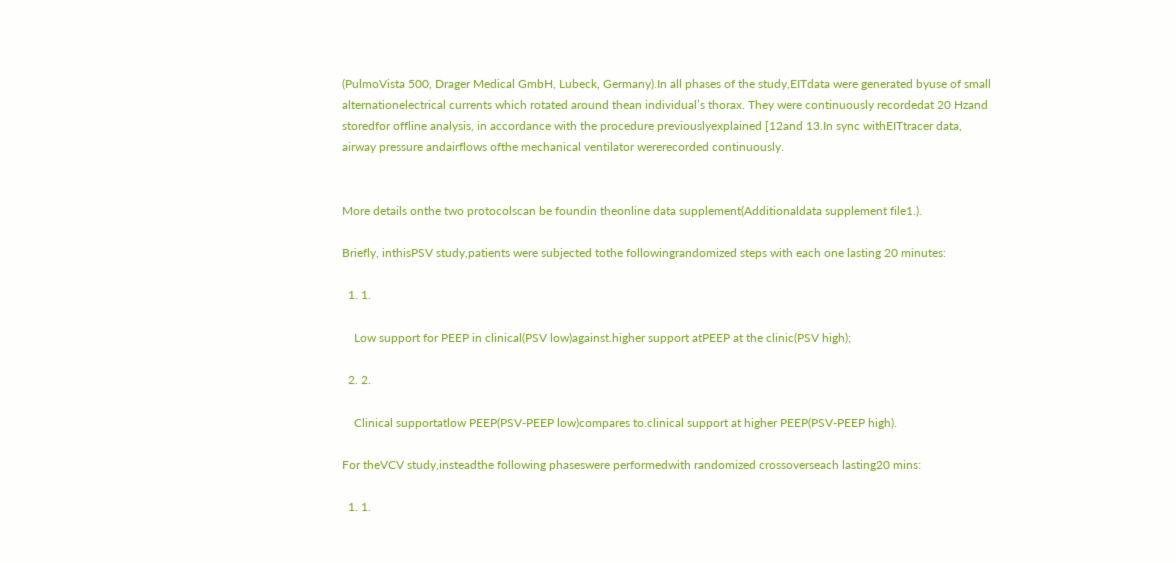(PulmoVista 500, Drager Medical GmbH, Lubeck, Germany).In all phases of the study,EITdata were generated byuse of small alternationelectrical currents which rotated around thean individual’s thorax. They were continuously recordedat 20 Hzand storedfor offline analysis, in accordance with the procedure previouslyexplained [12and 13.In sync withEITtracer data, airway pressure andairflows ofthe mechanical ventilator wererecorded continuously.


More details onthe two protocolscan be foundin theonline data supplement(Additionaldata supplement file1.).

Briefly, inthisPSV study,patients were subjected tothe followingrandomized steps with each one lasting 20 minutes:

  1. 1.

    Low support for PEEP in clinical(PSV low)against.higher support atPEEP at the clinic(PSV high);

  2. 2.

    Clinical supportatlow PEEP(PSV-PEEP low)compares to.clinical support at higher PEEP(PSV-PEEP high).

For theVCV study,insteadthe following phaseswere performedwith randomized crossoverseach lasting20 mins:

  1. 1.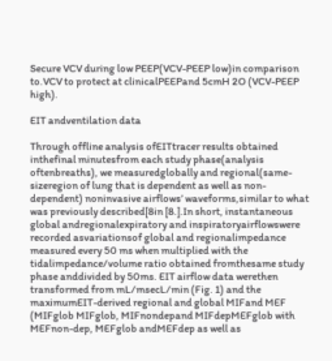Secure VCV during low PEEP(VCV-PEEP low)in comparison to.VCV to protect at clinicalPEEPand 5cmH 2O (VCV-PEEP high).

EIT andventilation data

Through offline analysis ofEITtracer results obtained inthefinal minutesfrom each study phase(analysis oftenbreaths), we measuredglobally and regional(same-sizeregion of lung that is dependent as well as non-dependent) noninvasive airflows’ waveforms,similar to what was previously described[8in [8.].In short, instantaneous global andregionalexpiratory and inspiratoryairflowswere recorded asvariationsof global and regionalimpedance measured every 50 ms when multiplied with the tidalimpedance/volume ratio obtained fromthesame study phase anddivided by 50ms. EIT airflow data werethen transformed from mL/msecL/min (Fig. 1) and the maximumEIT-derived regional and global MIFand MEF (MIFglob MIFglob, MIFnondepand MIFdepMEFglob with MEFnon-dep, MEFglob andMEFdep as well as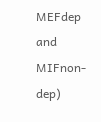MEFdep and MIFnon-dep)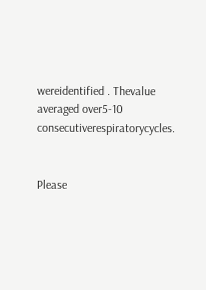wereidentified . Thevalue averaged over5-10 consecutiverespiratorycycles.


Please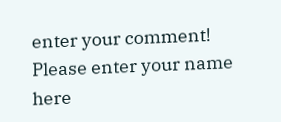enter your comment!
Please enter your name here